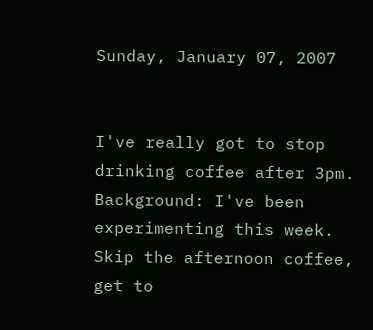Sunday, January 07, 2007


I've really got to stop drinking coffee after 3pm. Background: I've been experimenting this week. Skip the afternoon coffee, get to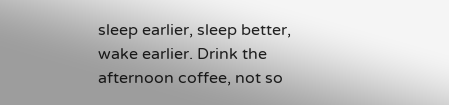sleep earlier, sleep better, wake earlier. Drink the afternoon coffee, not so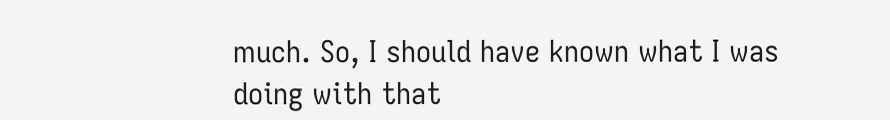much. So, I should have known what I was doing with that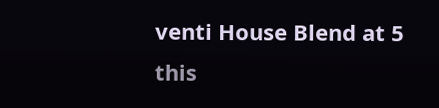venti House Blend at 5 this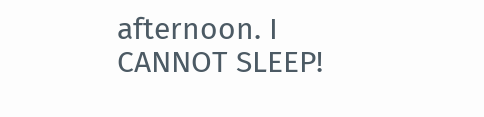afternoon. I CANNOT SLEEP!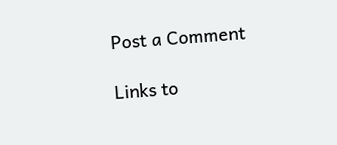Post a Comment

Links to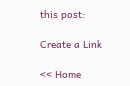this post:

Create a Link

<< Home